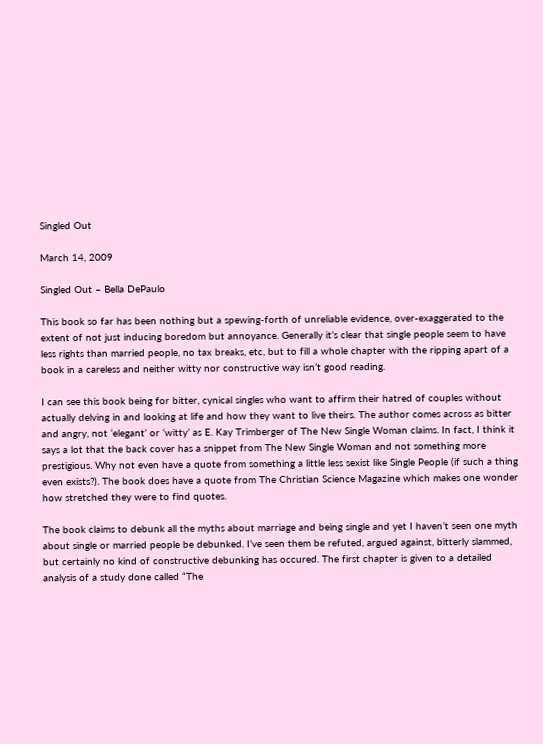Singled Out

March 14, 2009

Singled Out – Bella DePaulo

This book so far has been nothing but a spewing-forth of unreliable evidence, over-exaggerated to the extent of not just inducing boredom but annoyance. Generally it’s clear that single people seem to have less rights than married people, no tax breaks, etc, but to fill a whole chapter with the ripping apart of a book in a careless and neither witty nor constructive way isn’t good reading.

I can see this book being for bitter, cynical singles who want to affirm their hatred of couples without actually delving in and looking at life and how they want to live theirs. The author comes across as bitter and angry, not ‘elegant’ or ‘witty’ as E. Kay Trimberger of The New Single Woman claims. In fact, I think it says a lot that the back cover has a snippet from The New Single Woman and not something more prestigious. Why not even have a quote from something a little less sexist like Single People (if such a thing even exists?). The book does have a quote from The Christian Science Magazine which makes one wonder how stretched they were to find quotes.

The book claims to debunk all the myths about marriage and being single and yet I haven’t seen one myth about single or married people be debunked. I’ve seen them be refuted, argued against, bitterly slammed, but certainly no kind of constructive debunking has occured. The first chapter is given to a detailed analysis of a study done called “The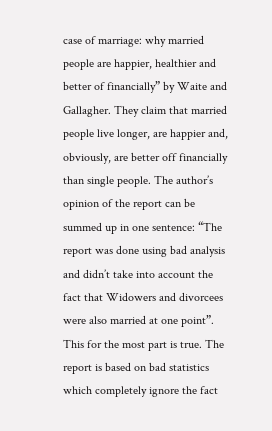case of marriage: why married people are happier, healthier and better of financially” by Waite and Gallagher. They claim that married people live longer, are happier and, obviously, are better off financially than single people. The author’s opinion of the report can be summed up in one sentence: “The report was done using bad analysis and didn’t take into account the fact that Widowers and divorcees were also married at one point”. This for the most part is true. The report is based on bad statistics which completely ignore the fact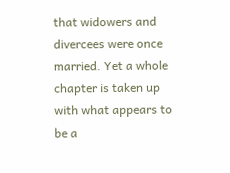that widowers and divercees were once married. Yet a whole chapter is taken up with what appears to be a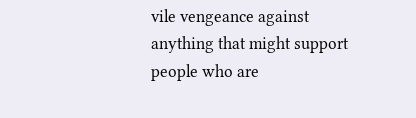vile vengeance against anything that might support people who are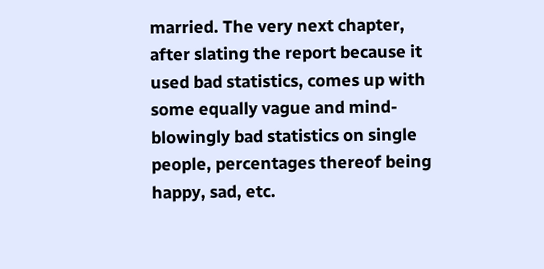married. The very next chapter, after slating the report because it used bad statistics, comes up with some equally vague and mind-blowingly bad statistics on single people, percentages thereof being happy, sad, etc.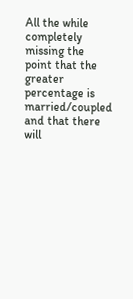All the while completely missing the point that the greater percentage is married/coupled and that there will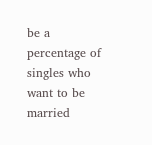be a percentage of singles who want to be married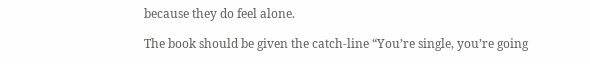because they do feel alone.

The book should be given the catch-line “You’re single, you’re going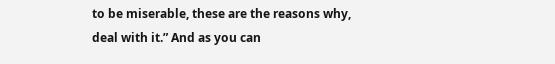to be miserable, these are the reasons why, deal with it.” And as you can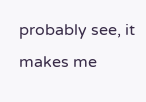probably see, it makes me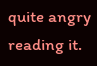quite angry reading it.